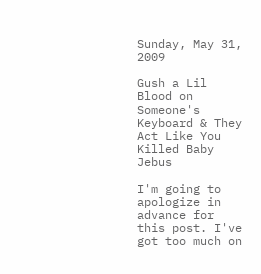Sunday, May 31, 2009

Gush a Lil Blood on Someone's Keyboard & They Act Like You Killed Baby Jebus

I'm going to apologize in advance for this post. I've got too much on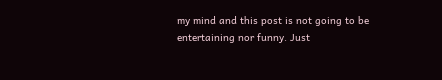my mind and this post is not going to be entertaining nor funny. Just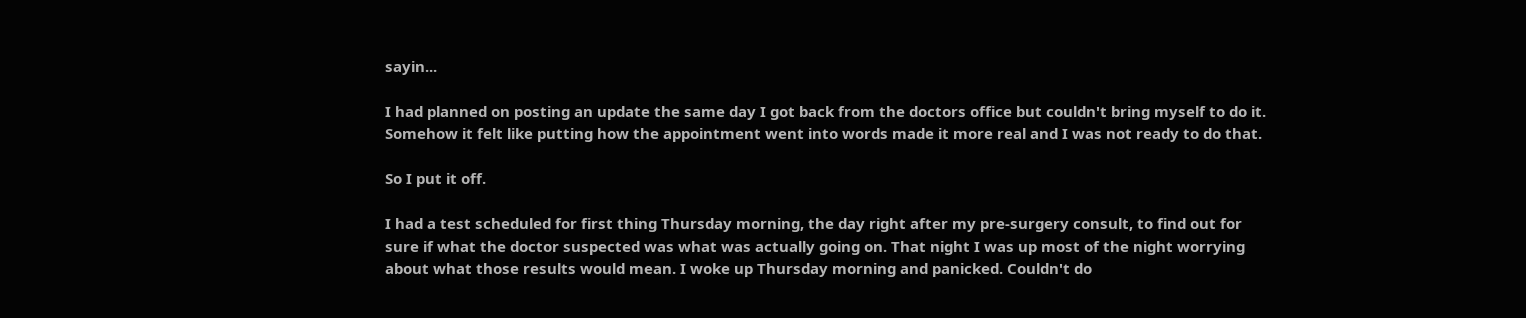sayin...

I had planned on posting an update the same day I got back from the doctors office but couldn't bring myself to do it. Somehow it felt like putting how the appointment went into words made it more real and I was not ready to do that.

So I put it off.

I had a test scheduled for first thing Thursday morning, the day right after my pre-surgery consult, to find out for sure if what the doctor suspected was what was actually going on. That night I was up most of the night worrying about what those results would mean. I woke up Thursday morning and panicked. Couldn't do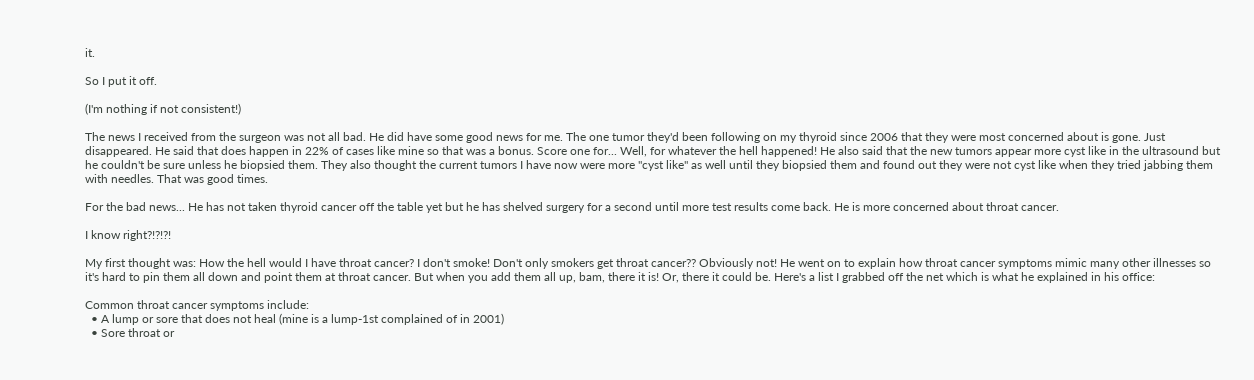it.

So I put it off.

(I'm nothing if not consistent!)

The news I received from the surgeon was not all bad. He did have some good news for me. The one tumor they'd been following on my thyroid since 2006 that they were most concerned about is gone. Just disappeared. He said that does happen in 22% of cases like mine so that was a bonus. Score one for... Well, for whatever the hell happened! He also said that the new tumors appear more cyst like in the ultrasound but he couldn't be sure unless he biopsied them. They also thought the current tumors I have now were more "cyst like" as well until they biopsied them and found out they were not cyst like when they tried jabbing them with needles. That was good times.

For the bad news... He has not taken thyroid cancer off the table yet but he has shelved surgery for a second until more test results come back. He is more concerned about throat cancer.

I know right?!?!?!

My first thought was: How the hell would I have throat cancer? I don't smoke! Don't only smokers get throat cancer?? Obviously not! He went on to explain how throat cancer symptoms mimic many other illnesses so it's hard to pin them all down and point them at throat cancer. But when you add them all up, bam, there it is! Or, there it could be. Here's a list I grabbed off the net which is what he explained in his office:

Common throat cancer symptoms include:
  • A lump or sore that does not heal (mine is a lump-1st complained of in 2001)
  • Sore throat or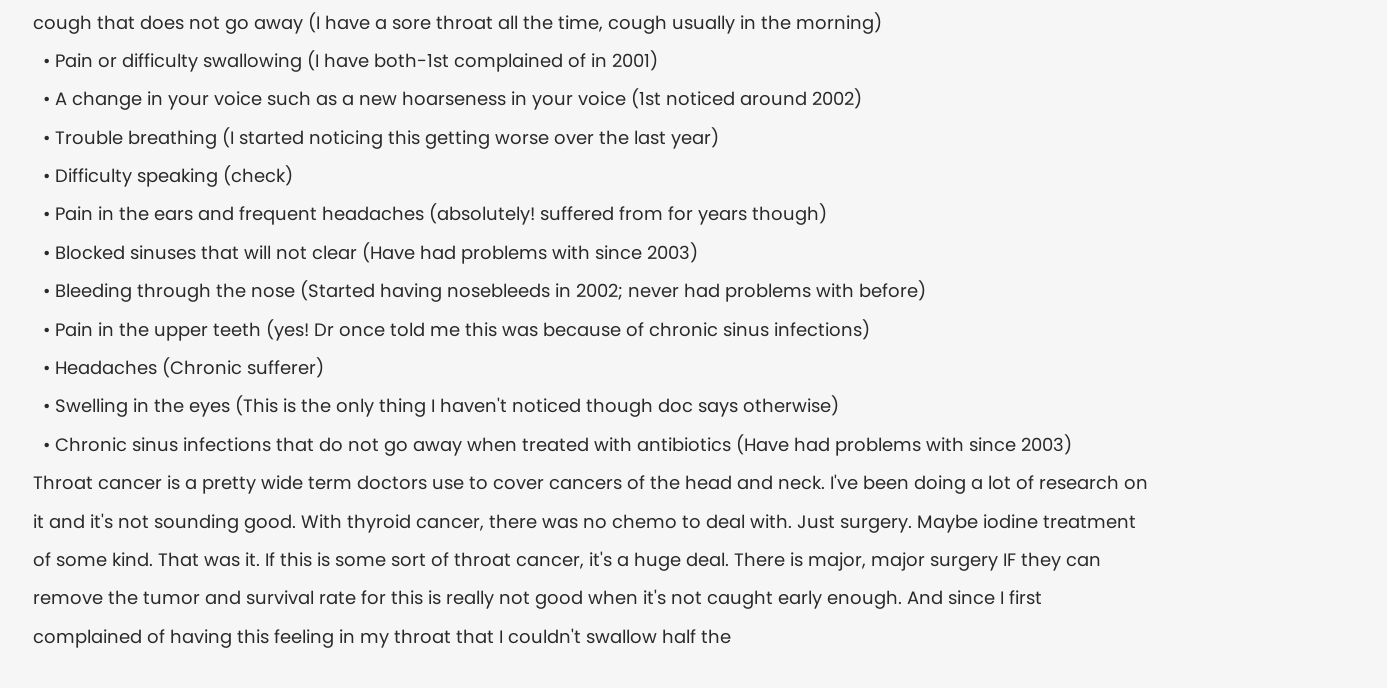cough that does not go away (I have a sore throat all the time, cough usually in the morning)
  • Pain or difficulty swallowing (I have both-1st complained of in 2001)
  • A change in your voice such as a new hoarseness in your voice (1st noticed around 2002)
  • Trouble breathing (I started noticing this getting worse over the last year)
  • Difficulty speaking (check)
  • Pain in the ears and frequent headaches (absolutely! suffered from for years though)
  • Blocked sinuses that will not clear (Have had problems with since 2003)
  • Bleeding through the nose (Started having nosebleeds in 2002; never had problems with before)
  • Pain in the upper teeth (yes! Dr once told me this was because of chronic sinus infections)
  • Headaches (Chronic sufferer)
  • Swelling in the eyes (This is the only thing I haven't noticed though doc says otherwise)
  • Chronic sinus infections that do not go away when treated with antibiotics (Have had problems with since 2003)
Throat cancer is a pretty wide term doctors use to cover cancers of the head and neck. I've been doing a lot of research on it and it's not sounding good. With thyroid cancer, there was no chemo to deal with. Just surgery. Maybe iodine treatment of some kind. That was it. If this is some sort of throat cancer, it's a huge deal. There is major, major surgery IF they can remove the tumor and survival rate for this is really not good when it's not caught early enough. And since I first complained of having this feeling in my throat that I couldn't swallow half the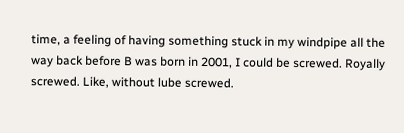time, a feeling of having something stuck in my windpipe all the way back before B was born in 2001, I could be screwed. Royally screwed. Like, without lube screwed.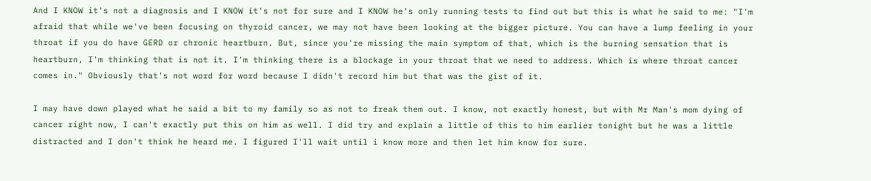And I KNOW it's not a diagnosis and I KNOW it's not for sure and I KNOW he's only running tests to find out but this is what he said to me: "I'm afraid that while we've been focusing on thyroid cancer, we may not have been looking at the bigger picture. You can have a lump feeling in your throat if you do have GERD or chronic heartburn. But, since you're missing the main symptom of that, which is the burning sensation that is heartburn, I'm thinking that is not it. I'm thinking there is a blockage in your throat that we need to address. Which is where throat cancer comes in." Obviously that's not word for word because I didn't record him but that was the gist of it.

I may have down played what he said a bit to my family so as not to freak them out. I know, not exactly honest, but with Mr Man's mom dying of cancer right now, I can't exactly put this on him as well. I did try and explain a little of this to him earlier tonight but he was a little distracted and I don't think he heard me. I figured I'll wait until i know more and then let him know for sure.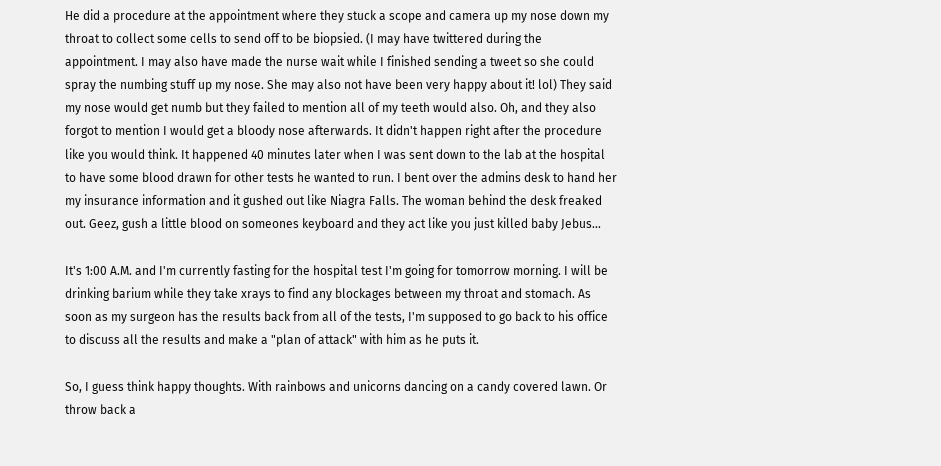He did a procedure at the appointment where they stuck a scope and camera up my nose down my throat to collect some cells to send off to be biopsied. (I may have twittered during the appointment. I may also have made the nurse wait while I finished sending a tweet so she could spray the numbing stuff up my nose. She may also not have been very happy about it! lol) They said my nose would get numb but they failed to mention all of my teeth would also. Oh, and they also forgot to mention I would get a bloody nose afterwards. It didn't happen right after the procedure like you would think. It happened 40 minutes later when I was sent down to the lab at the hospital to have some blood drawn for other tests he wanted to run. I bent over the admins desk to hand her my insurance information and it gushed out like Niagra Falls. The woman behind the desk freaked out. Geez, gush a little blood on someones keyboard and they act like you just killed baby Jebus...

It's 1:00 A.M. and I'm currently fasting for the hospital test I'm going for tomorrow morning. I will be drinking barium while they take xrays to find any blockages between my throat and stomach. As soon as my surgeon has the results back from all of the tests, I'm supposed to go back to his office to discuss all the results and make a "plan of attack" with him as he puts it.

So, I guess think happy thoughts. With rainbows and unicorns dancing on a candy covered lawn. Or throw back a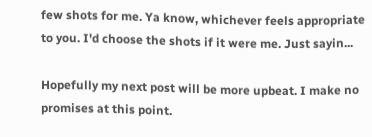few shots for me. Ya know, whichever feels appropriate to you. I'd choose the shots if it were me. Just sayin...

Hopefully my next post will be more upbeat. I make no promises at this point.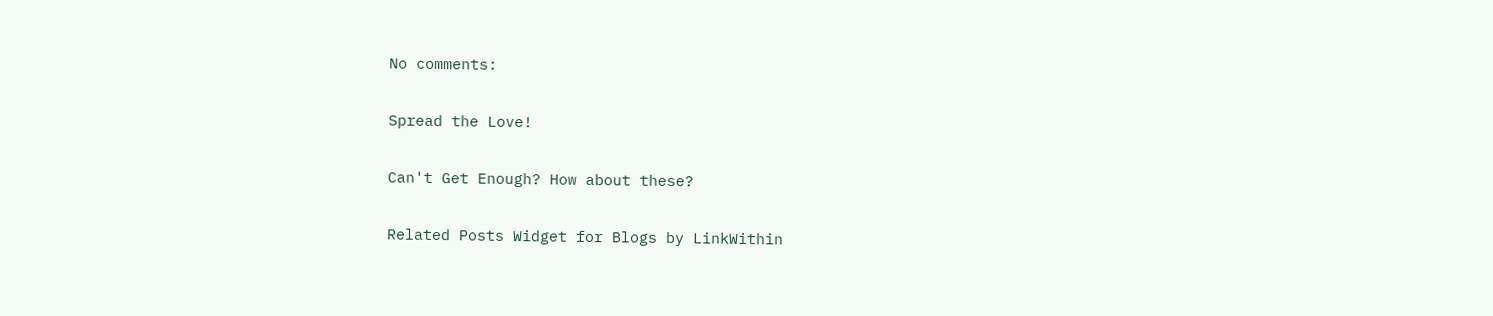No comments:

Spread the Love!

Can't Get Enough? How about these?

Related Posts Widget for Blogs by LinkWithin